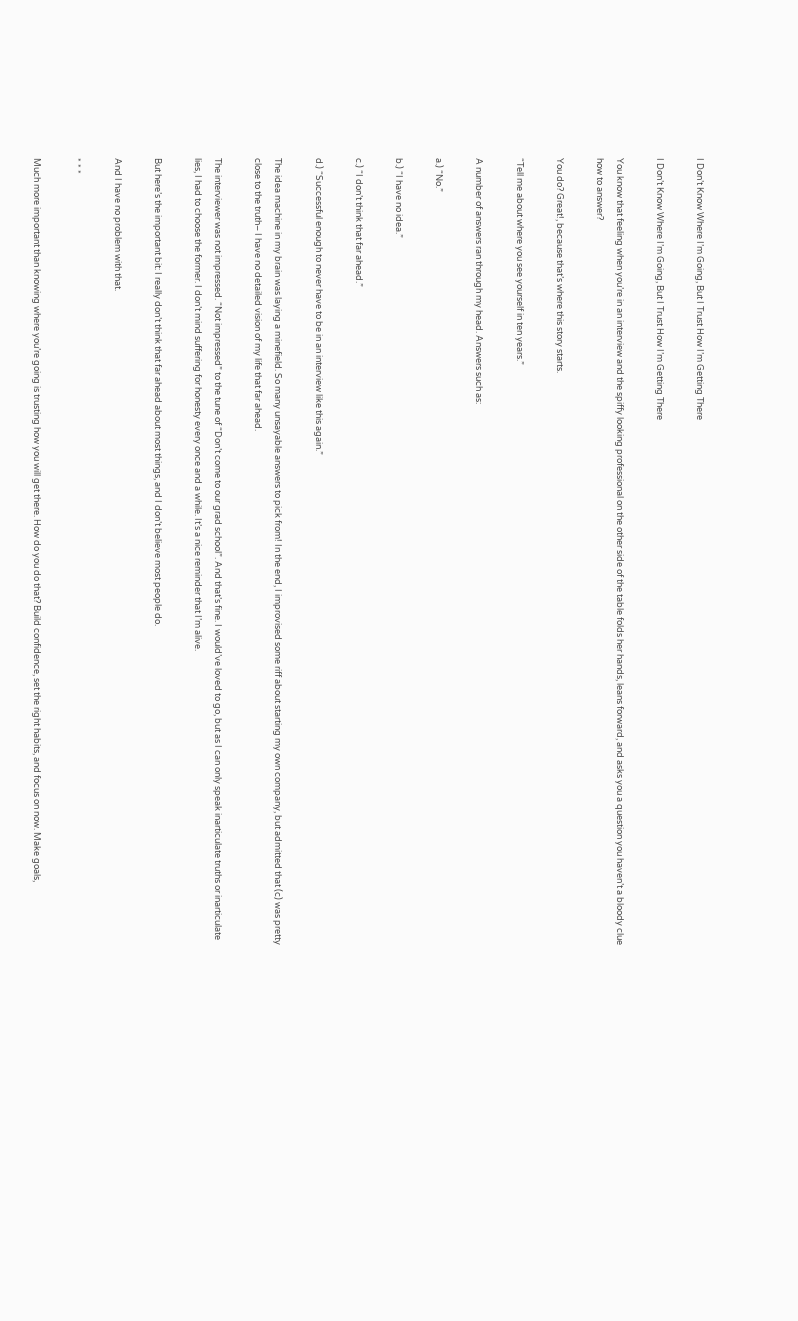I Don’t Know Where I’m Going, But I Trust How I’m Getting There

I Don’t Know Where I’m Going, But I Trust How I’m Getting There

You know that feeling when you’re in an interview and the spiffy looking professional on the other side of the table folds her hands, leans forward, and asks you a question you haven’t a bloody clue how to answer?

You do? Great!, because that’s where this story starts.

“Tell me about where you see yourself in ten years.”

A number of answers ran through my head. Answers such as:

a.) “No.”

b.) “I have no idea.”

c.) “I don’t think that far ahead.”

d.) “Successful enough to never have to be in an interview like this again.”

The idea machine in my brain was laying a minefield. So many unsayable answers to pick from! In the end, I improvised some riff about starting my own company, but admitted that (c) was pretty close to the truth– I have no detailed vision of my life that far ahead.

The interviewer was not impressed. “Not impressed” to the tune of “Don’t come to our grad school”. And that’s fine. I would’ve loved to go, but as I can only speak inarticulate truths or inarticulate lies, I had to choose the former. I don’t mind suffering for honesty every once and a while. It’s a nice reminder that I’m alive.

But here’s the important bit: I really don’t think that far ahead about most things, and I don’t believe most people do.

And I have no problem with that.

* * *

Much more important than knowing where you’re going is trusting how you will get there. How do you do that? Build confidence, set the right habits, and focus on now. Make goals,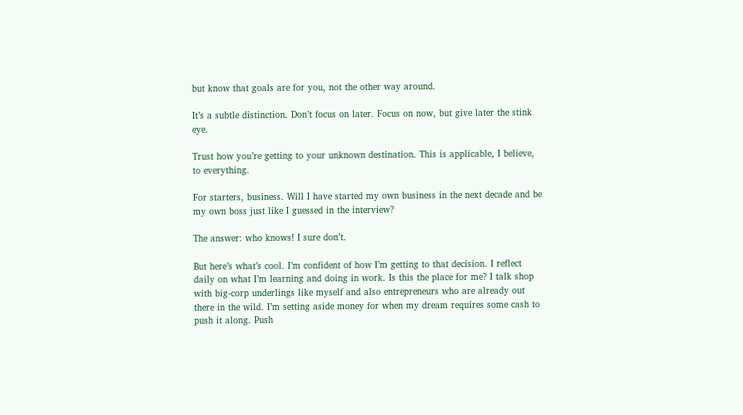but know that goals are for you, not the other way around.

It’s a subtle distinction. Don’t focus on later. Focus on now, but give later the stink eye.

Trust how you’re getting to your unknown destination. This is applicable, I believe, to everything.

For starters, business. Will I have started my own business in the next decade and be my own boss just like I guessed in the interview?

The answer: who knows! I sure don’t.

But here’s what’s cool. I’m confident of how I’m getting to that decision. I reflect daily on what I’m learning and doing in work. Is this the place for me? I talk shop with big-corp underlings like myself and also entrepreneurs who are already out there in the wild. I’m setting aside money for when my dream requires some cash to push it along. Push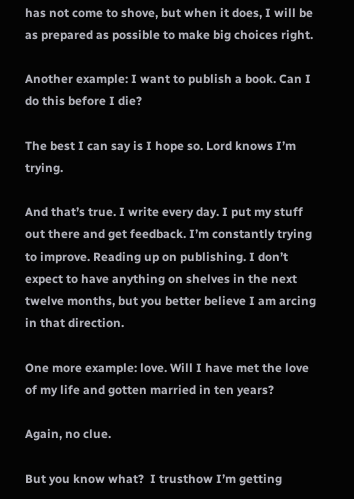has not come to shove, but when it does, I will be as prepared as possible to make big choices right.

Another example: I want to publish a book. Can I do this before I die?

The best I can say is I hope so. Lord knows I’m trying.

And that’s true. I write every day. I put my stuff out there and get feedback. I’m constantly trying to improve. Reading up on publishing. I don’t expect to have anything on shelves in the next twelve months, but you better believe I am arcing in that direction.

One more example: love. Will I have met the love of my life and gotten married in ten years?

Again, no clue.

But you know what?  I trusthow I’m getting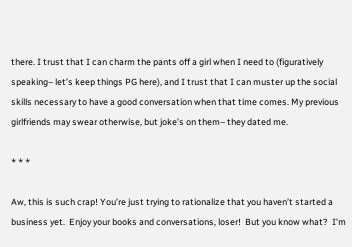there. I trust that I can charm the pants off a girl when I need to (figuratively speaking– let’s keep things PG here), and I trust that I can muster up the social skills necessary to have a good conversation when that time comes. My previous girlfriends may swear otherwise, but joke’s on them– they dated me.

* * *

Aw, this is such crap! You’re just trying to rationalize that you haven’t started a business yet.  Enjoy your books and conversations, loser!  But you know what?  I’m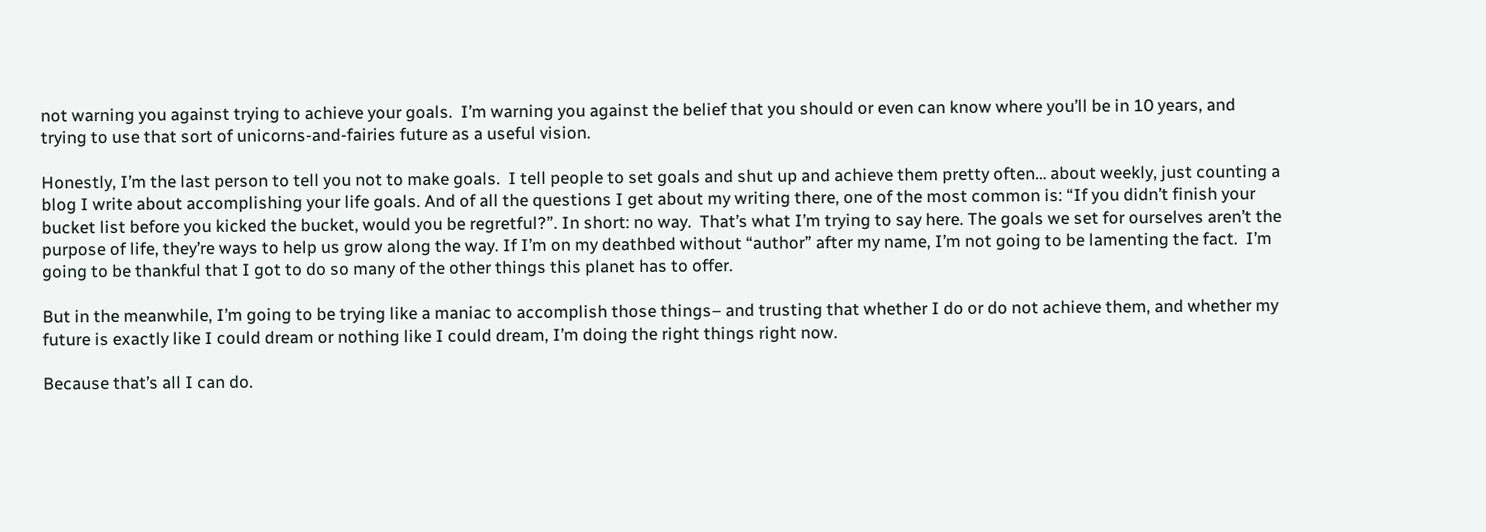not warning you against trying to achieve your goals.  I’m warning you against the belief that you should or even can know where you’ll be in 10 years, and trying to use that sort of unicorns-and-fairies future as a useful vision.

Honestly, I’m the last person to tell you not to make goals.  I tell people to set goals and shut up and achieve them pretty often… about weekly, just counting a blog I write about accomplishing your life goals. And of all the questions I get about my writing there, one of the most common is: “If you didn’t finish your bucket list before you kicked the bucket, would you be regretful?”. In short: no way.  That’s what I’m trying to say here. The goals we set for ourselves aren’t the purpose of life, they’re ways to help us grow along the way. If I’m on my deathbed without “author” after my name, I’m not going to be lamenting the fact.  I’m going to be thankful that I got to do so many of the other things this planet has to offer.

But in the meanwhile, I’m going to be trying like a maniac to accomplish those things– and trusting that whether I do or do not achieve them, and whether my future is exactly like I could dream or nothing like I could dream, I’m doing the right things right now.

Because that’s all I can do.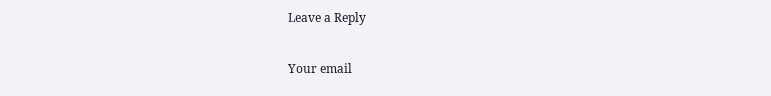Leave a Reply

Your email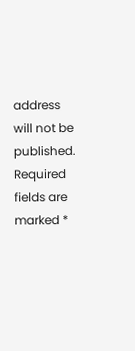address will not be published. Required fields are marked *